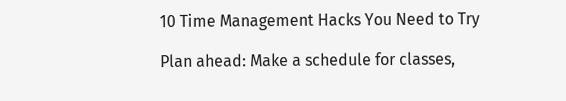10 Time Management Hacks You Need to Try

Plan ahead: Make a schedule for classes,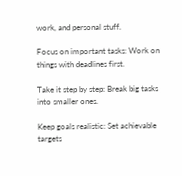work, and personal stuff.

Focus on important tasks: Work on things with deadlines first.

Take it step by step: Break big tasks into smaller ones.

Keep goals realistic: Set achievable targets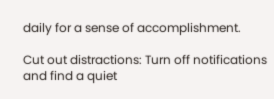daily for a sense of accomplishment.

Cut out distractions: Turn off notifications and find a quiet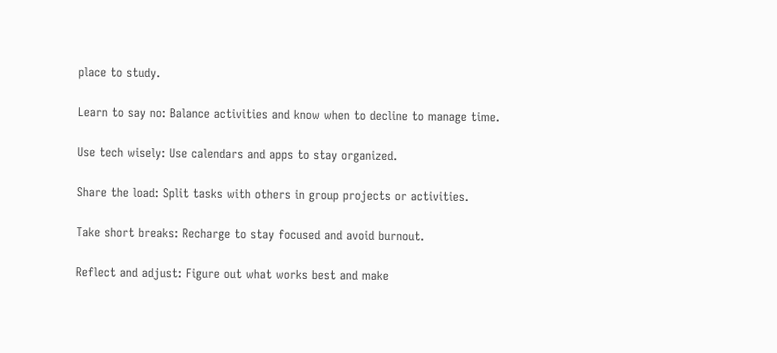place to study.

Learn to say no: Balance activities and know when to decline to manage time.

Use tech wisely: Use calendars and apps to stay organized.

Share the load: Split tasks with others in group projects or activities.

Take short breaks: Recharge to stay focused and avoid burnout.

Reflect and adjust: Figure out what works best and make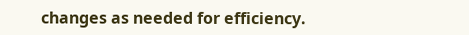changes as needed for efficiency.